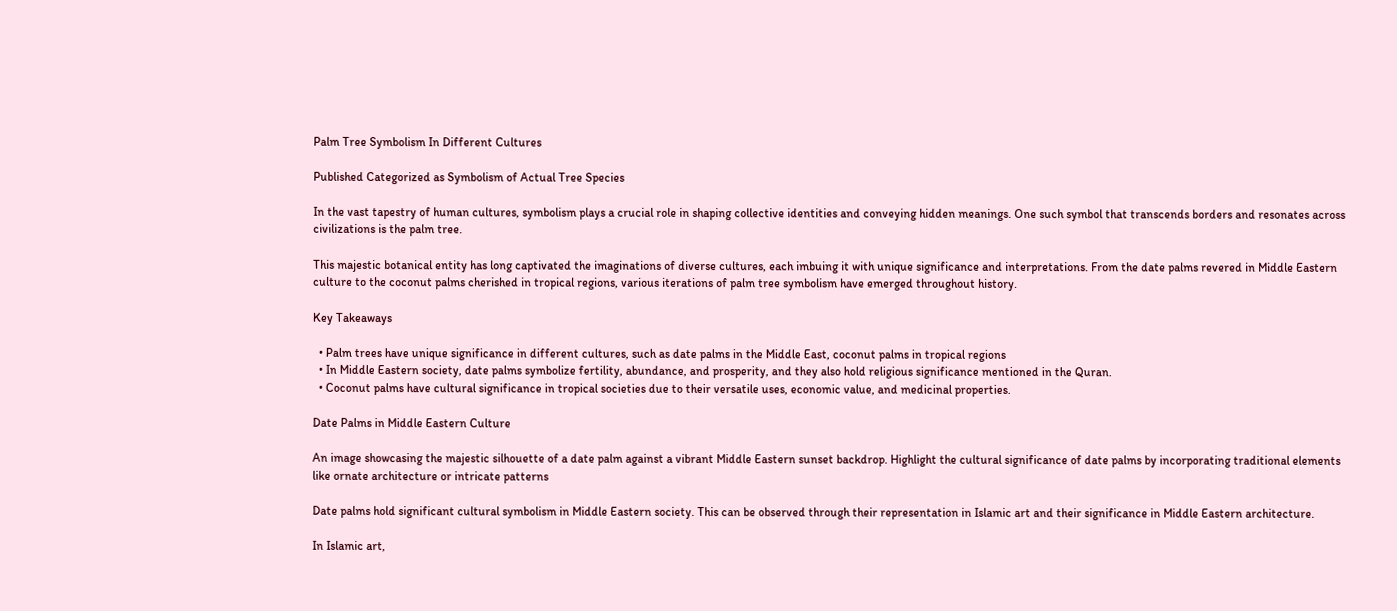Palm Tree Symbolism In Different Cultures

Published Categorized as Symbolism of Actual Tree Species

In the vast tapestry of human cultures, symbolism plays a crucial role in shaping collective identities and conveying hidden meanings. One such symbol that transcends borders and resonates across civilizations is the palm tree.

This majestic botanical entity has long captivated the imaginations of diverse cultures, each imbuing it with unique significance and interpretations. From the date palms revered in Middle Eastern culture to the coconut palms cherished in tropical regions, various iterations of palm tree symbolism have emerged throughout history.

Key Takeaways

  • Palm trees have unique significance in different cultures, such as date palms in the Middle East, coconut palms in tropical regions
  • In Middle Eastern society, date palms symbolize fertility, abundance, and prosperity, and they also hold religious significance mentioned in the Quran.
  • Coconut palms have cultural significance in tropical societies due to their versatile uses, economic value, and medicinal properties.

Date Palms in Middle Eastern Culture

An image showcasing the majestic silhouette of a date palm against a vibrant Middle Eastern sunset backdrop. Highlight the cultural significance of date palms by incorporating traditional elements like ornate architecture or intricate patterns

Date palms hold significant cultural symbolism in Middle Eastern society. This can be observed through their representation in Islamic art and their significance in Middle Eastern architecture.

In Islamic art,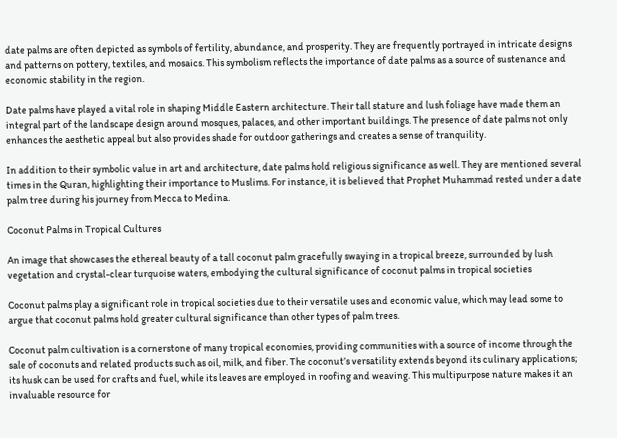date palms are often depicted as symbols of fertility, abundance, and prosperity. They are frequently portrayed in intricate designs and patterns on pottery, textiles, and mosaics. This symbolism reflects the importance of date palms as a source of sustenance and economic stability in the region.

Date palms have played a vital role in shaping Middle Eastern architecture. Their tall stature and lush foliage have made them an integral part of the landscape design around mosques, palaces, and other important buildings. The presence of date palms not only enhances the aesthetic appeal but also provides shade for outdoor gatherings and creates a sense of tranquility.

In addition to their symbolic value in art and architecture, date palms hold religious significance as well. They are mentioned several times in the Quran, highlighting their importance to Muslims. For instance, it is believed that Prophet Muhammad rested under a date palm tree during his journey from Mecca to Medina.

Coconut Palms in Tropical Cultures

An image that showcases the ethereal beauty of a tall coconut palm gracefully swaying in a tropical breeze, surrounded by lush vegetation and crystal-clear turquoise waters, embodying the cultural significance of coconut palms in tropical societies

Coconut palms play a significant role in tropical societies due to their versatile uses and economic value, which may lead some to argue that coconut palms hold greater cultural significance than other types of palm trees.

Coconut palm cultivation is a cornerstone of many tropical economies, providing communities with a source of income through the sale of coconuts and related products such as oil, milk, and fiber. The coconut’s versatility extends beyond its culinary applications; its husk can be used for crafts and fuel, while its leaves are employed in roofing and weaving. This multipurpose nature makes it an invaluable resource for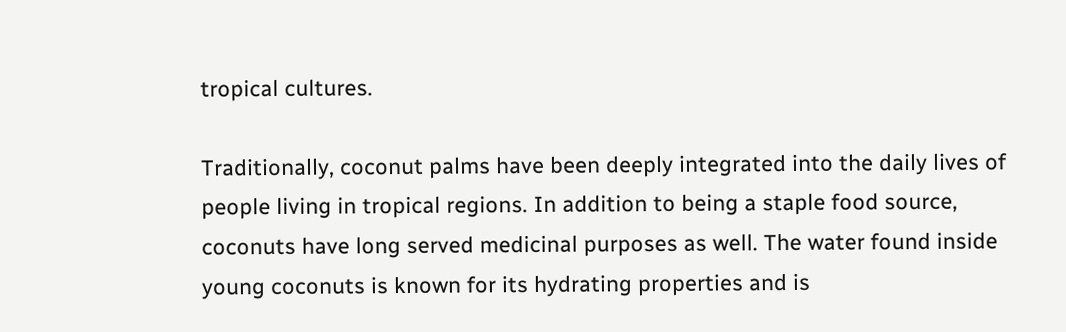tropical cultures.

Traditionally, coconut palms have been deeply integrated into the daily lives of people living in tropical regions. In addition to being a staple food source, coconuts have long served medicinal purposes as well. The water found inside young coconuts is known for its hydrating properties and is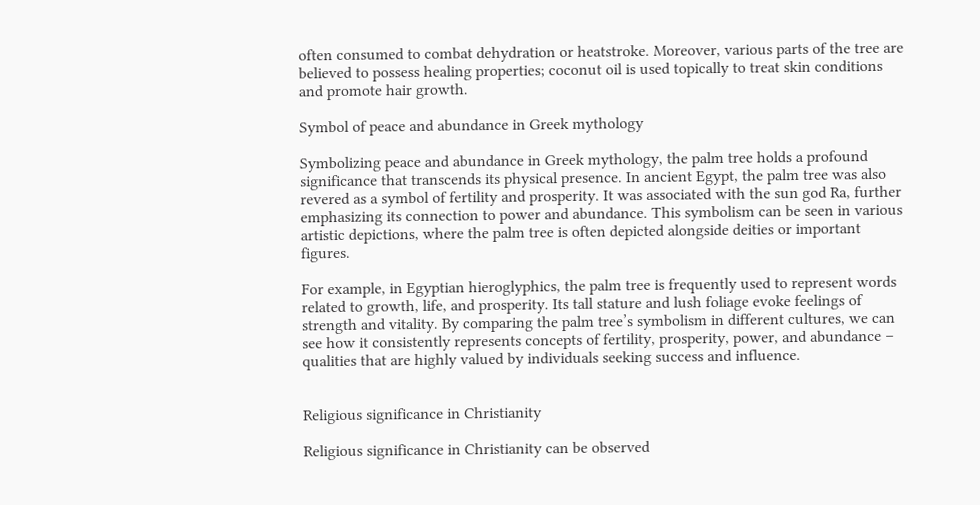often consumed to combat dehydration or heatstroke. Moreover, various parts of the tree are believed to possess healing properties; coconut oil is used topically to treat skin conditions and promote hair growth.

Symbol of peace and abundance in Greek mythology

Symbolizing peace and abundance in Greek mythology, the palm tree holds a profound significance that transcends its physical presence. In ancient Egypt, the palm tree was also revered as a symbol of fertility and prosperity. It was associated with the sun god Ra, further emphasizing its connection to power and abundance. This symbolism can be seen in various artistic depictions, where the palm tree is often depicted alongside deities or important figures.

For example, in Egyptian hieroglyphics, the palm tree is frequently used to represent words related to growth, life, and prosperity. Its tall stature and lush foliage evoke feelings of strength and vitality. By comparing the palm tree’s symbolism in different cultures, we can see how it consistently represents concepts of fertility, prosperity, power, and abundance – qualities that are highly valued by individuals seeking success and influence.


Religious significance in Christianity

Religious significance in Christianity can be observed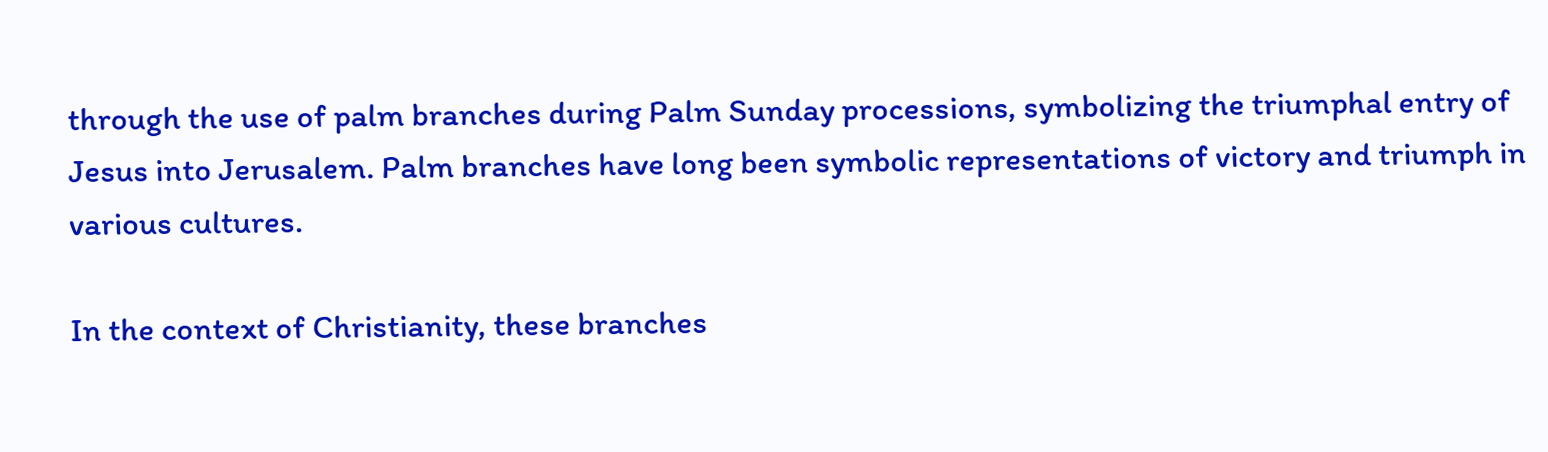through the use of palm branches during Palm Sunday processions, symbolizing the triumphal entry of Jesus into Jerusalem. Palm branches have long been symbolic representations of victory and triumph in various cultures.

In the context of Christianity, these branches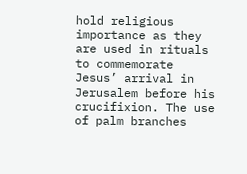hold religious importance as they are used in rituals to commemorate Jesus’ arrival in Jerusalem before his crucifixion. The use of palm branches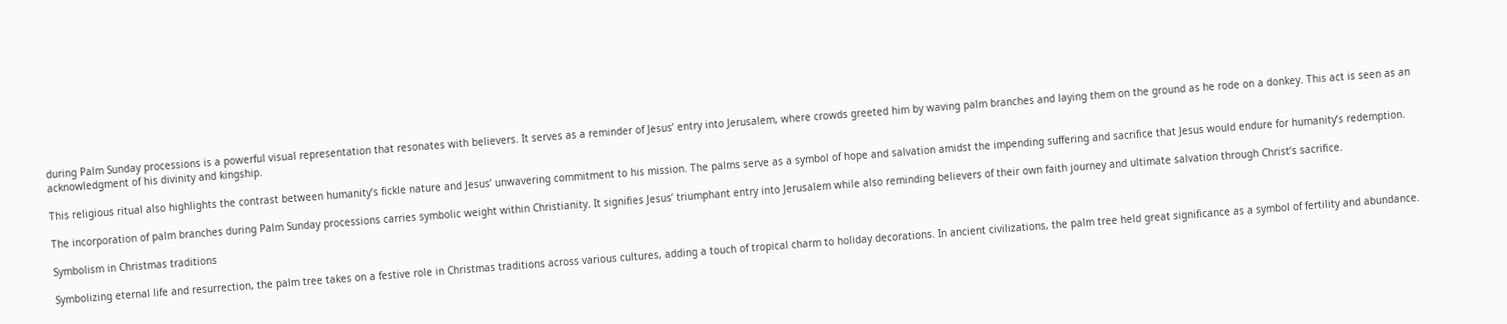during Palm Sunday processions is a powerful visual representation that resonates with believers. It serves as a reminder of Jesus’ entry into Jerusalem, where crowds greeted him by waving palm branches and laying them on the ground as he rode on a donkey. This act is seen as an acknowledgment of his divinity and kingship.

This religious ritual also highlights the contrast between humanity’s fickle nature and Jesus’ unwavering commitment to his mission. The palms serve as a symbol of hope and salvation amidst the impending suffering and sacrifice that Jesus would endure for humanity’s redemption.

The incorporation of palm branches during Palm Sunday processions carries symbolic weight within Christianity. It signifies Jesus’ triumphant entry into Jerusalem while also reminding believers of their own faith journey and ultimate salvation through Christ’s sacrifice.

Symbolism in Christmas traditions

Symbolizing eternal life and resurrection, the palm tree takes on a festive role in Christmas traditions across various cultures, adding a touch of tropical charm to holiday decorations. In ancient civilizations, the palm tree held great significance as a symbol of fertility and abundance.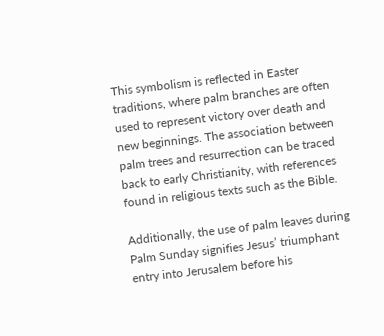This symbolism is reflected in Easter traditions, where palm branches are often used to represent victory over death and new beginnings. The association between palm trees and resurrection can be traced back to early Christianity, with references found in religious texts such as the Bible.

Additionally, the use of palm leaves during Palm Sunday signifies Jesus’ triumphant entry into Jerusalem before his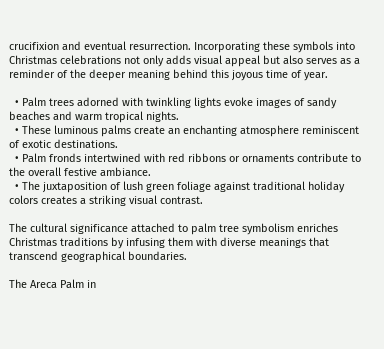crucifixion and eventual resurrection. Incorporating these symbols into Christmas celebrations not only adds visual appeal but also serves as a reminder of the deeper meaning behind this joyous time of year.

  • Palm trees adorned with twinkling lights evoke images of sandy beaches and warm tropical nights.
  • These luminous palms create an enchanting atmosphere reminiscent of exotic destinations.
  • Palm fronds intertwined with red ribbons or ornaments contribute to the overall festive ambiance.
  • The juxtaposition of lush green foliage against traditional holiday colors creates a striking visual contrast.

The cultural significance attached to palm tree symbolism enriches Christmas traditions by infusing them with diverse meanings that transcend geographical boundaries.

The Areca Palm in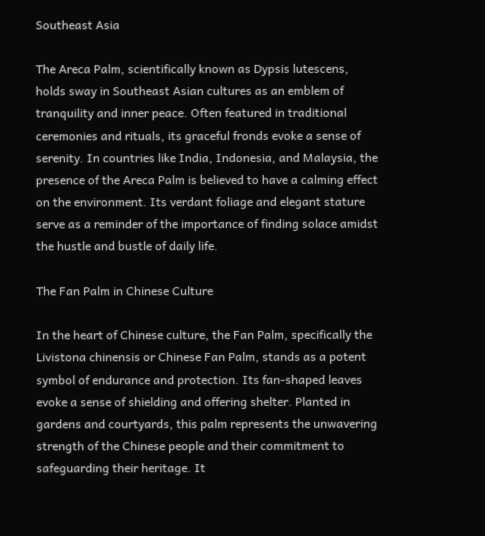Southeast Asia

The Areca Palm, scientifically known as Dypsis lutescens, holds sway in Southeast Asian cultures as an emblem of tranquility and inner peace. Often featured in traditional ceremonies and rituals, its graceful fronds evoke a sense of serenity. In countries like India, Indonesia, and Malaysia, the presence of the Areca Palm is believed to have a calming effect on the environment. Its verdant foliage and elegant stature serve as a reminder of the importance of finding solace amidst the hustle and bustle of daily life.

The Fan Palm in Chinese Culture

In the heart of Chinese culture, the Fan Palm, specifically the Livistona chinensis or Chinese Fan Palm, stands as a potent symbol of endurance and protection. Its fan-shaped leaves evoke a sense of shielding and offering shelter. Planted in gardens and courtyards, this palm represents the unwavering strength of the Chinese people and their commitment to safeguarding their heritage. It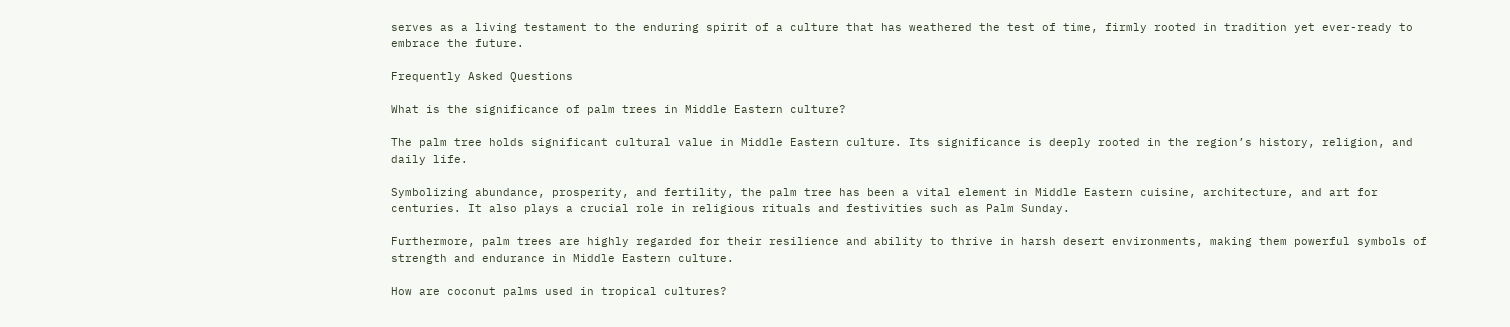serves as a living testament to the enduring spirit of a culture that has weathered the test of time, firmly rooted in tradition yet ever-ready to embrace the future.

Frequently Asked Questions

What is the significance of palm trees in Middle Eastern culture?

The palm tree holds significant cultural value in Middle Eastern culture. Its significance is deeply rooted in the region’s history, religion, and daily life.

Symbolizing abundance, prosperity, and fertility, the palm tree has been a vital element in Middle Eastern cuisine, architecture, and art for centuries. It also plays a crucial role in religious rituals and festivities such as Palm Sunday.

Furthermore, palm trees are highly regarded for their resilience and ability to thrive in harsh desert environments, making them powerful symbols of strength and endurance in Middle Eastern culture.

How are coconut palms used in tropical cultures?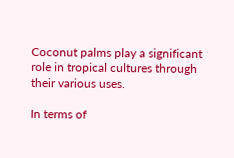Coconut palms play a significant role in tropical cultures through their various uses.

In terms of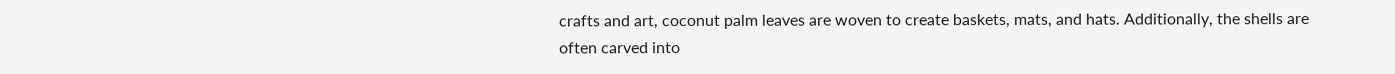crafts and art, coconut palm leaves are woven to create baskets, mats, and hats. Additionally, the shells are often carved into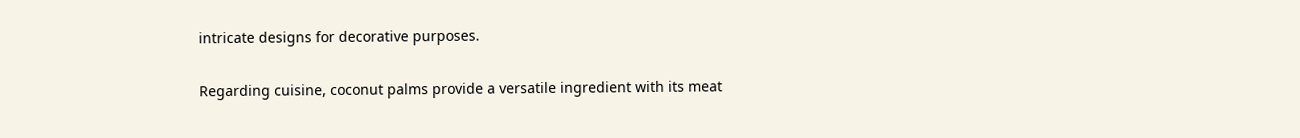intricate designs for decorative purposes.

Regarding cuisine, coconut palms provide a versatile ingredient with its meat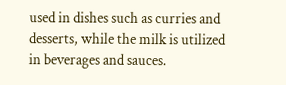used in dishes such as curries and desserts, while the milk is utilized in beverages and sauces.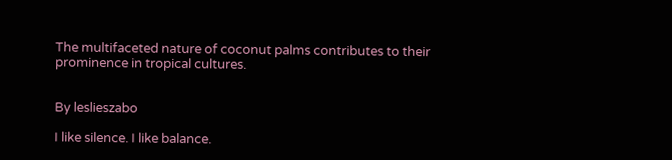The multifaceted nature of coconut palms contributes to their prominence in tropical cultures.


By leslieszabo

I like silence. I like balance.